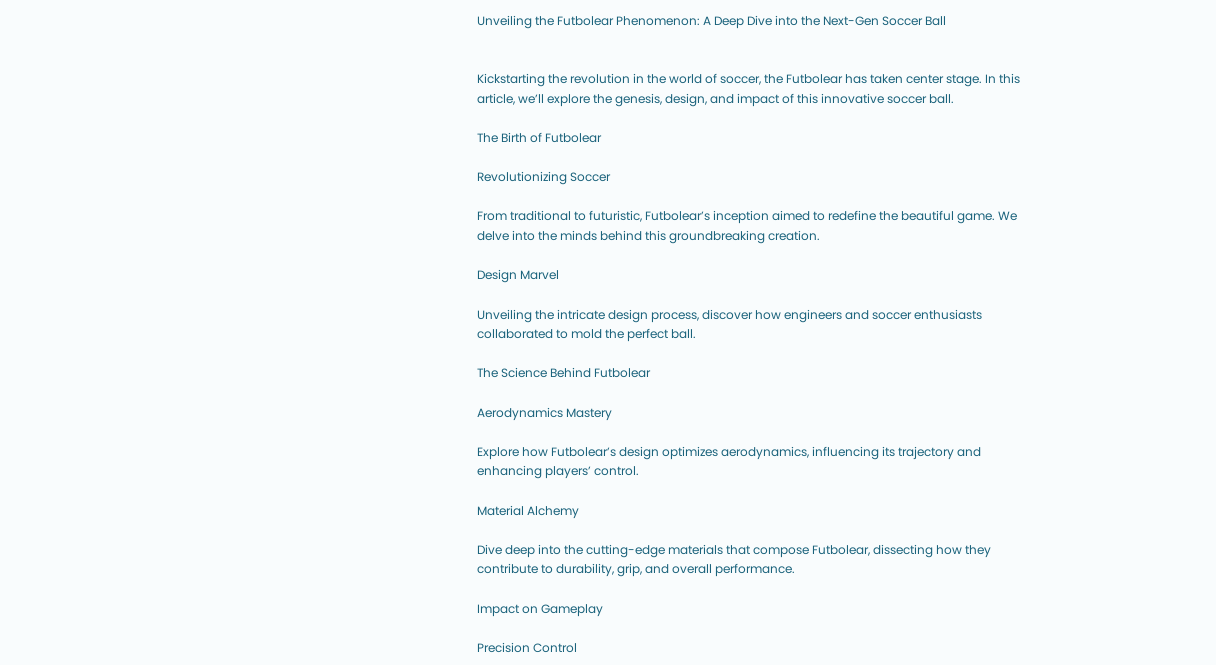Unveiling the Futbolear Phenomenon: A Deep Dive into the Next-Gen Soccer Ball


Kickstarting the revolution in the world of soccer, the Futbolear has taken center stage. In this article, we’ll explore the genesis, design, and impact of this innovative soccer ball.

The Birth of Futbolear

Revolutionizing Soccer

From traditional to futuristic, Futbolear’s inception aimed to redefine the beautiful game. We delve into the minds behind this groundbreaking creation.

Design Marvel

Unveiling the intricate design process, discover how engineers and soccer enthusiasts collaborated to mold the perfect ball.

The Science Behind Futbolear

Aerodynamics Mastery

Explore how Futbolear’s design optimizes aerodynamics, influencing its trajectory and enhancing players’ control.

Material Alchemy

Dive deep into the cutting-edge materials that compose Futbolear, dissecting how they contribute to durability, grip, and overall performance.

Impact on Gameplay

Precision Control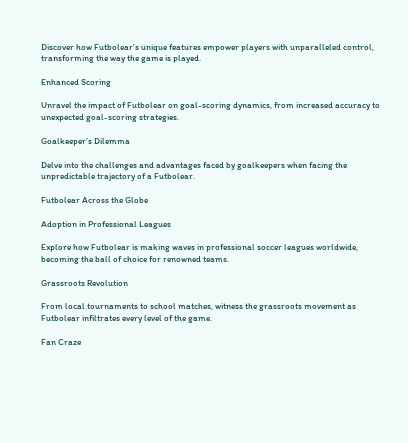Discover how Futbolear’s unique features empower players with unparalleled control, transforming the way the game is played.

Enhanced Scoring

Unravel the impact of Futbolear on goal-scoring dynamics, from increased accuracy to unexpected goal-scoring strategies.

Goalkeeper’s Dilemma

Delve into the challenges and advantages faced by goalkeepers when facing the unpredictable trajectory of a Futbolear.

Futbolear Across the Globe

Adoption in Professional Leagues

Explore how Futbolear is making waves in professional soccer leagues worldwide, becoming the ball of choice for renowned teams.

Grassroots Revolution

From local tournaments to school matches, witness the grassroots movement as Futbolear infiltrates every level of the game.

Fan Craze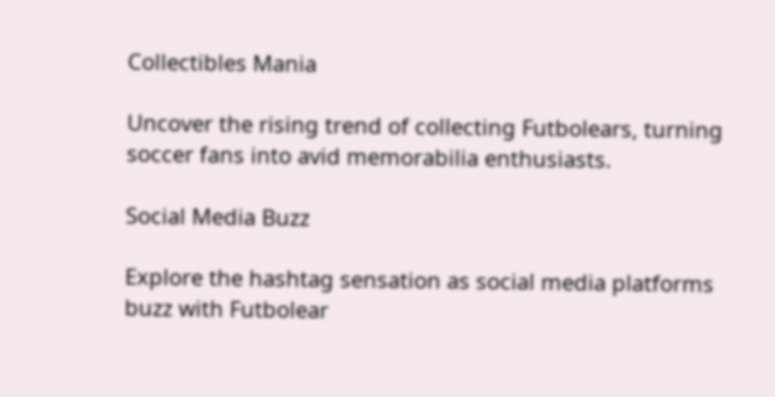Collectibles Mania

Uncover the rising trend of collecting Futbolears, turning soccer fans into avid memorabilia enthusiasts.

Social Media Buzz

Explore the hashtag sensation as social media platforms buzz with Futbolear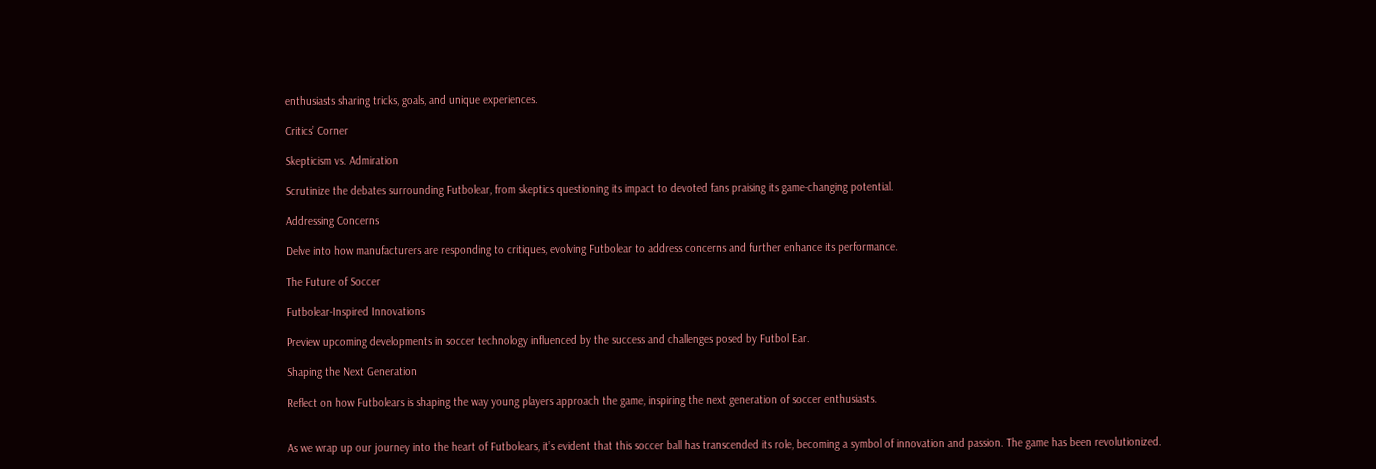enthusiasts sharing tricks, goals, and unique experiences.

Critics’ Corner

Skepticism vs. Admiration

Scrutinize the debates surrounding Futbolear, from skeptics questioning its impact to devoted fans praising its game-changing potential.

Addressing Concerns

Delve into how manufacturers are responding to critiques, evolving Futbolear to address concerns and further enhance its performance.

The Future of Soccer

Futbolear-Inspired Innovations

Preview upcoming developments in soccer technology influenced by the success and challenges posed by Futbol Ear.

Shaping the Next Generation

Reflect on how Futbolears is shaping the way young players approach the game, inspiring the next generation of soccer enthusiasts.


As we wrap up our journey into the heart of Futbolears, it’s evident that this soccer ball has transcended its role, becoming a symbol of innovation and passion. The game has been revolutionized.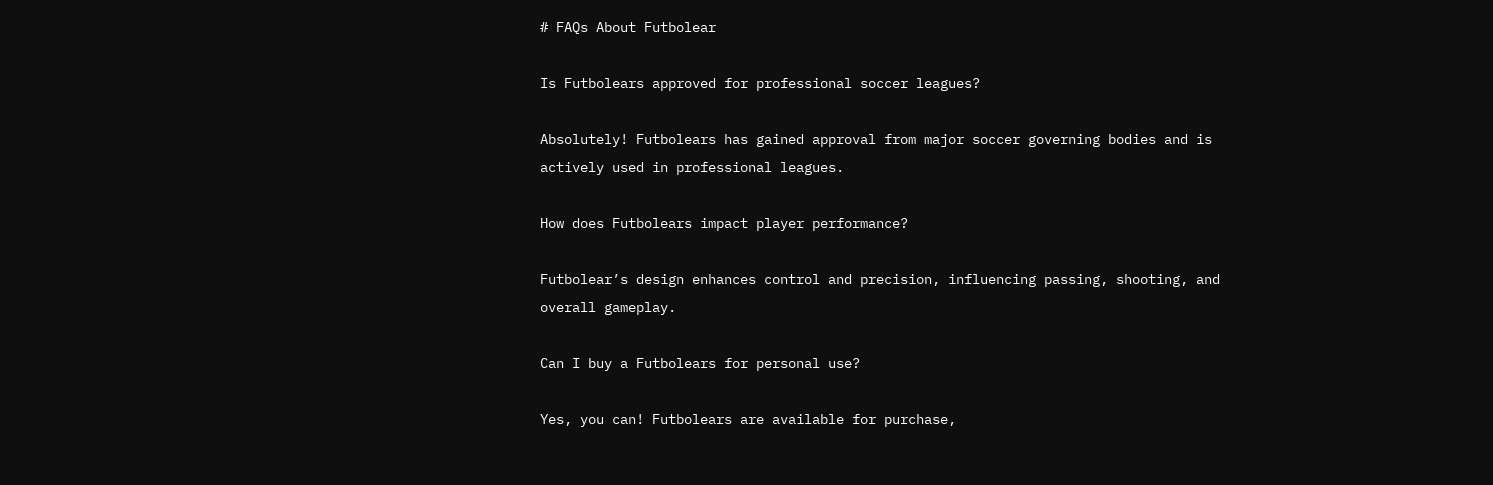# FAQs About Futbolear

Is Futbolears approved for professional soccer leagues?

Absolutely! Futbolears has gained approval from major soccer governing bodies and is actively used in professional leagues.

How does Futbolears impact player performance?

Futbolear’s design enhances control and precision, influencing passing, shooting, and overall gameplay.

Can I buy a Futbolears for personal use?

Yes, you can! Futbolears are available for purchase,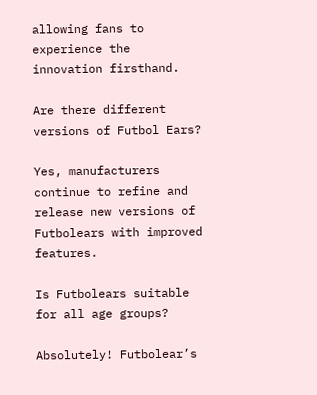allowing fans to experience the innovation firsthand.

Are there different versions of Futbol Ears?

Yes, manufacturers continue to refine and release new versions of Futbolears with improved features.

Is Futbolears suitable for all age groups?

Absolutely! Futbolear’s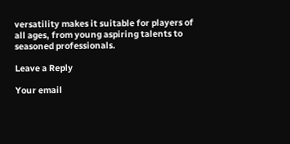versatility makes it suitable for players of all ages, from young aspiring talents to seasoned professionals.

Leave a Reply

Your email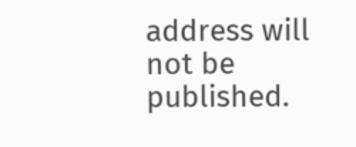address will not be published.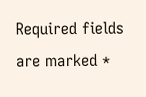Required fields are marked *